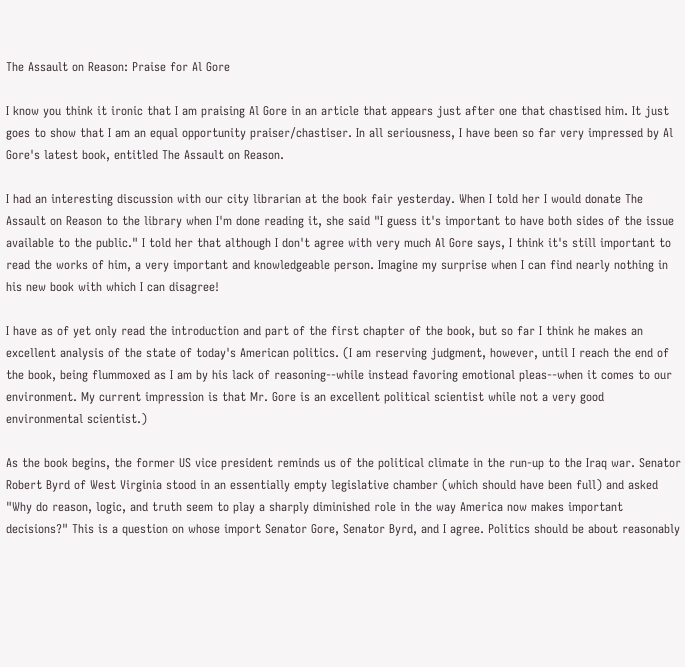The Assault on Reason: Praise for Al Gore

I know you think it ironic that I am praising Al Gore in an article that appears just after one that chastised him. It just goes to show that I am an equal opportunity praiser/chastiser. In all seriousness, I have been so far very impressed by Al Gore's latest book, entitled The Assault on Reason.

I had an interesting discussion with our city librarian at the book fair yesterday. When I told her I would donate The Assault on Reason to the library when I'm done reading it, she said "I guess it's important to have both sides of the issue available to the public." I told her that although I don't agree with very much Al Gore says, I think it's still important to read the works of him, a very important and knowledgeable person. Imagine my surprise when I can find nearly nothing in his new book with which I can disagree!

I have as of yet only read the introduction and part of the first chapter of the book, but so far I think he makes an excellent analysis of the state of today's American politics. (I am reserving judgment, however, until I reach the end of the book, being flummoxed as I am by his lack of reasoning--while instead favoring emotional pleas--when it comes to our environment. My current impression is that Mr. Gore is an excellent political scientist while not a very good environmental scientist.)

As the book begins, the former US vice president reminds us of the political climate in the run-up to the Iraq war. Senator Robert Byrd of West Virginia stood in an essentially empty legislative chamber (which should have been full) and asked "Why do reason, logic, and truth seem to play a sharply diminished role in the way America now makes important decisions?" This is a question on whose import Senator Gore, Senator Byrd, and I agree. Politics should be about reasonably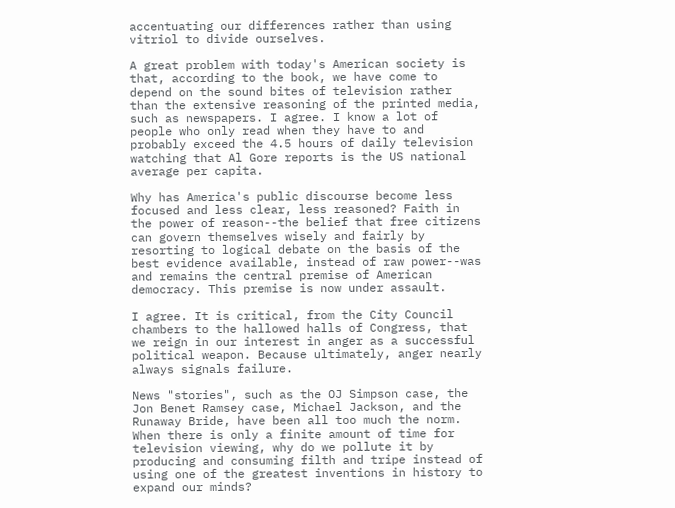accentuating our differences rather than using vitriol to divide ourselves.

A great problem with today's American society is that, according to the book, we have come to depend on the sound bites of television rather than the extensive reasoning of the printed media, such as newspapers. I agree. I know a lot of people who only read when they have to and probably exceed the 4.5 hours of daily television watching that Al Gore reports is the US national average per capita.

Why has America's public discourse become less focused and less clear, less reasoned? Faith in the power of reason--the belief that free citizens can govern themselves wisely and fairly by resorting to logical debate on the basis of the best evidence available, instead of raw power--was and remains the central premise of American democracy. This premise is now under assault.

I agree. It is critical, from the City Council chambers to the hallowed halls of Congress, that we reign in our interest in anger as a successful political weapon. Because ultimately, anger nearly always signals failure.

News "stories", such as the OJ Simpson case, the Jon Benet Ramsey case, Michael Jackson, and the Runaway Bride, have been all too much the norm. When there is only a finite amount of time for television viewing, why do we pollute it by producing and consuming filth and tripe instead of using one of the greatest inventions in history to expand our minds?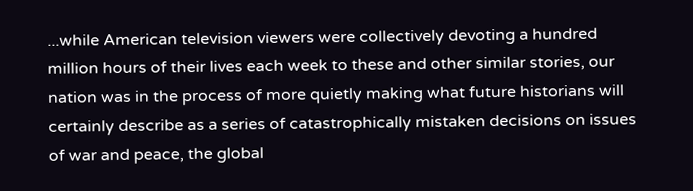...while American television viewers were collectively devoting a hundred million hours of their lives each week to these and other similar stories, our nation was in the process of more quietly making what future historians will certainly describe as a series of catastrophically mistaken decisions on issues of war and peace, the global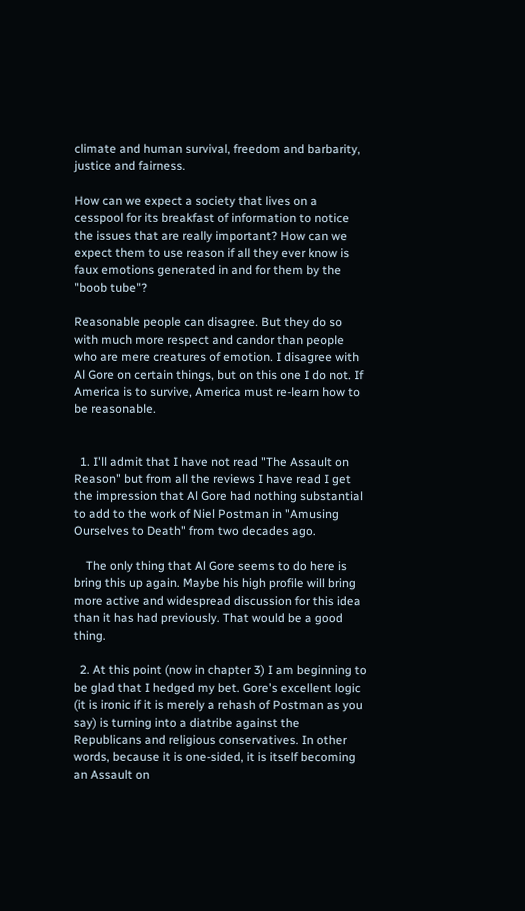climate and human survival, freedom and barbarity, justice and fairness.

How can we expect a society that lives on a cesspool for its breakfast of information to notice the issues that are really important? How can we expect them to use reason if all they ever know is faux emotions generated in and for them by the "boob tube"?

Reasonable people can disagree. But they do so with much more respect and candor than people who are mere creatures of emotion. I disagree with Al Gore on certain things, but on this one I do not. If America is to survive, America must re-learn how to be reasonable.


  1. I'll admit that I have not read "The Assault on Reason" but from all the reviews I have read I get the impression that Al Gore had nothing substantial to add to the work of Niel Postman in "Amusing Ourselves to Death" from two decades ago.

    The only thing that Al Gore seems to do here is bring this up again. Maybe his high profile will bring more active and widespread discussion for this idea than it has had previously. That would be a good thing.

  2. At this point (now in chapter 3) I am beginning to be glad that I hedged my bet. Gore's excellent logic (it is ironic if it is merely a rehash of Postman as you say) is turning into a diatribe against the Republicans and religious conservatives. In other words, because it is one-sided, it is itself becoming an Assault on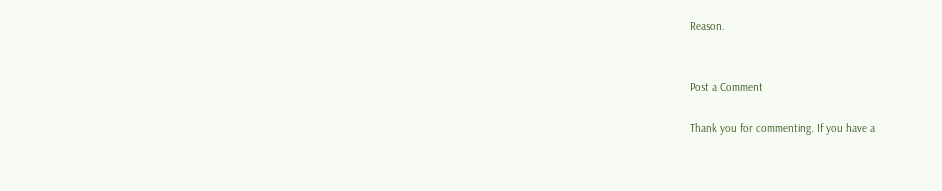Reason.


Post a Comment

Thank you for commenting. If you have a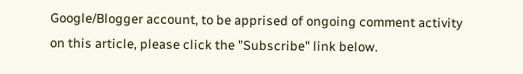Google/Blogger account, to be apprised of ongoing comment activity on this article, please click the "Subscribe" link below.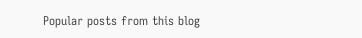Popular posts from this blog